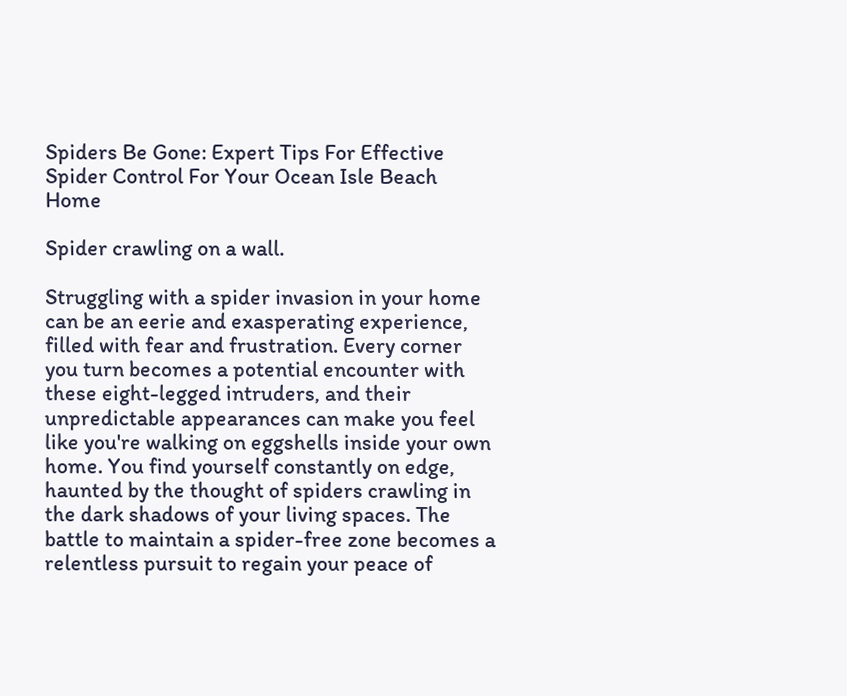Spiders Be Gone: Expert Tips For Effective Spider Control For Your Ocean Isle Beach Home

Spider crawling on a wall.

Struggling with a spider invasion in your home can be an eerie and exasperating experience, filled with fear and frustration. Every corner you turn becomes a potential encounter with these eight-legged intruders, and their unpredictable appearances can make you feel like you're walking on eggshells inside your own home. You find yourself constantly on edge, haunted by the thought of spiders crawling in the dark shadows of your living spaces. The battle to maintain a spider-free zone becomes a relentless pursuit to regain your peace of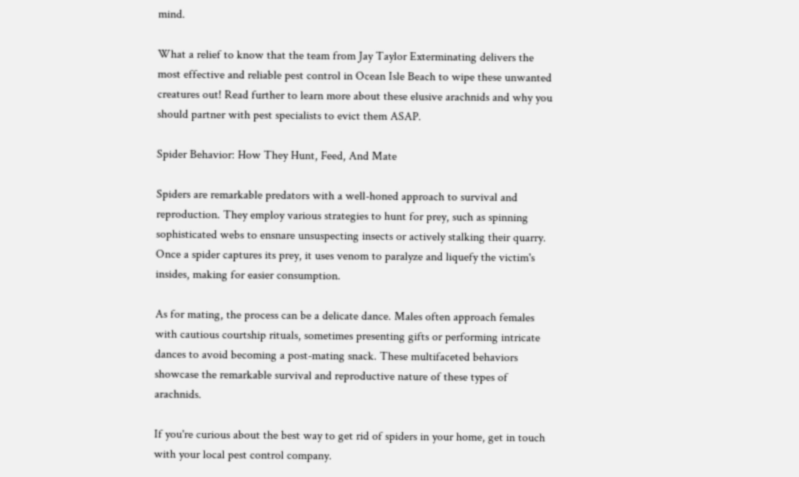mind.

What a relief to know that the team from Jay Taylor Exterminating delivers the most effective and reliable pest control in Ocean Isle Beach to wipe these unwanted creatures out! Read further to learn more about these elusive arachnids and why you should partner with pest specialists to evict them ASAP.

Spider Behavior: How They Hunt, Feed, And Mate

Spiders are remarkable predators with a well-honed approach to survival and reproduction. They employ various strategies to hunt for prey, such as spinning sophisticated webs to ensnare unsuspecting insects or actively stalking their quarry. Once a spider captures its prey, it uses venom to paralyze and liquefy the victim's insides, making for easier consumption.

As for mating, the process can be a delicate dance. Males often approach females with cautious courtship rituals, sometimes presenting gifts or performing intricate dances to avoid becoming a post-mating snack. These multifaceted behaviors showcase the remarkable survival and reproductive nature of these types of arachnids.

If you're curious about the best way to get rid of spiders in your home, get in touch with your local pest control company.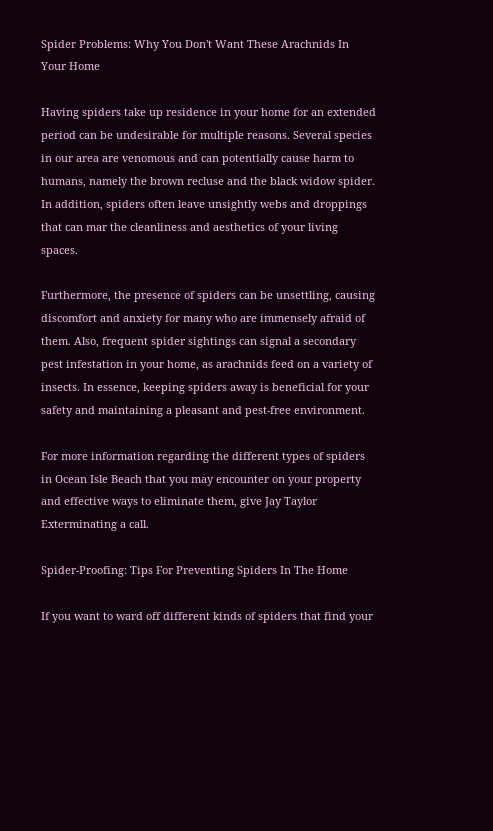Spider Problems: Why You Don't Want These Arachnids In Your Home

Having spiders take up residence in your home for an extended period can be undesirable for multiple reasons. Several species in our area are venomous and can potentially cause harm to humans, namely the brown recluse and the black widow spider. In addition, spiders often leave unsightly webs and droppings that can mar the cleanliness and aesthetics of your living spaces.

Furthermore, the presence of spiders can be unsettling, causing discomfort and anxiety for many who are immensely afraid of them. Also, frequent spider sightings can signal a secondary pest infestation in your home, as arachnids feed on a variety of insects. In essence, keeping spiders away is beneficial for your safety and maintaining a pleasant and pest-free environment.

For more information regarding the different types of spiders in Ocean Isle Beach that you may encounter on your property and effective ways to eliminate them, give Jay Taylor Exterminating a call.

Spider-Proofing: Tips For Preventing Spiders In The Home

If you want to ward off different kinds of spiders that find your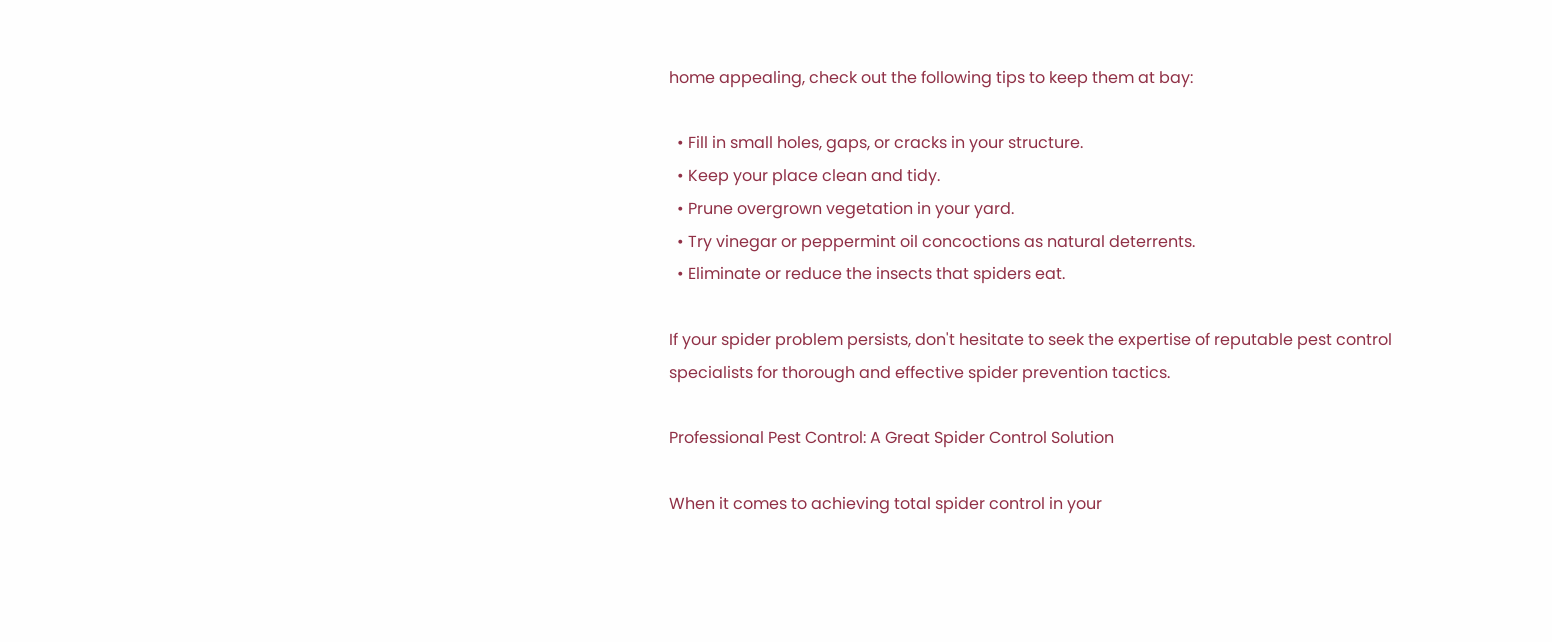home appealing, check out the following tips to keep them at bay:

  • Fill in small holes, gaps, or cracks in your structure.
  • Keep your place clean and tidy.
  • Prune overgrown vegetation in your yard.
  • Try vinegar or peppermint oil concoctions as natural deterrents.
  • Eliminate or reduce the insects that spiders eat.

If your spider problem persists, don't hesitate to seek the expertise of reputable pest control specialists for thorough and effective spider prevention tactics.

Professional Pest Control: A Great Spider Control Solution

When it comes to achieving total spider control in your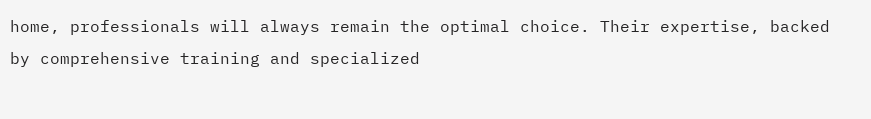home, professionals will always remain the optimal choice. Their expertise, backed by comprehensive training and specialized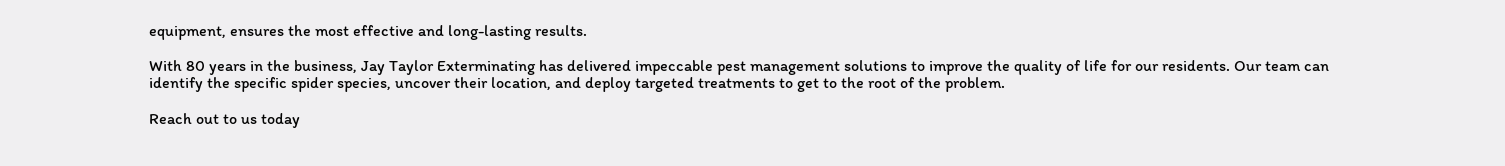equipment, ensures the most effective and long-lasting results.

With 80 years in the business, Jay Taylor Exterminating has delivered impeccable pest management solutions to improve the quality of life for our residents. Our team can identify the specific spider species, uncover their location, and deploy targeted treatments to get to the root of the problem.

Reach out to us today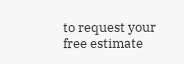to request your free estimate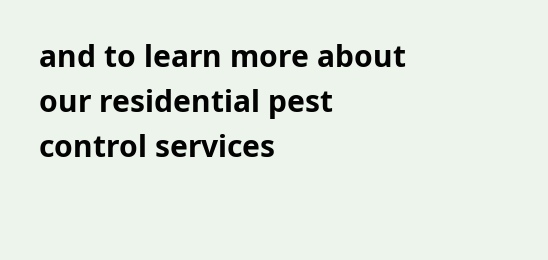and to learn more about our residential pest control services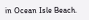in Ocean Isle Beach.